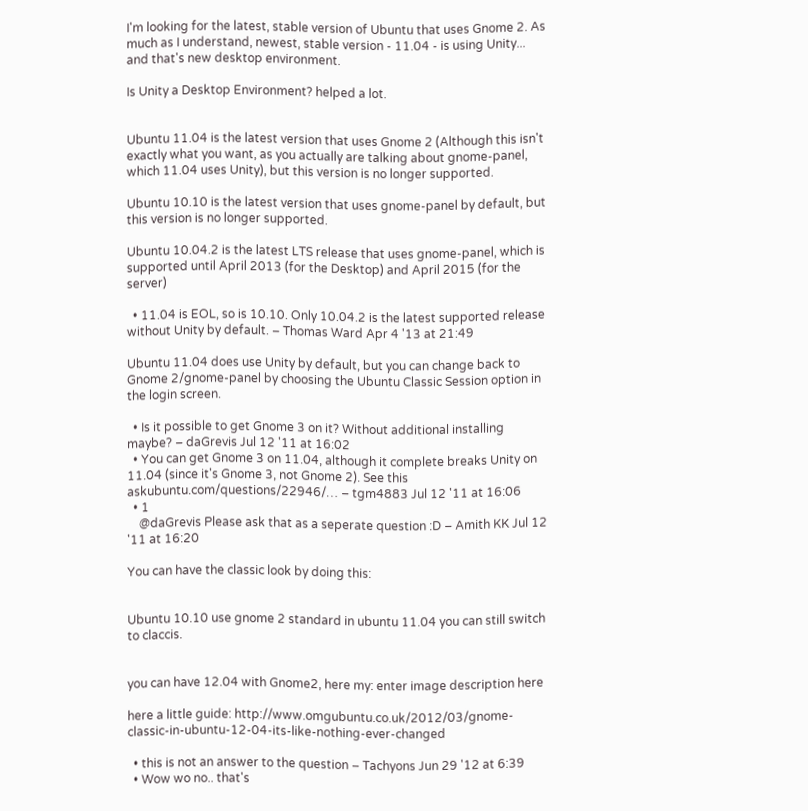I'm looking for the latest, stable version of Ubuntu that uses Gnome 2. As much as I understand, newest, stable version - 11.04 - is using Unity... and that's new desktop environment.

Is Unity a Desktop Environment? helped a lot.


Ubuntu 11.04 is the latest version that uses Gnome 2 (Although this isn't exactly what you want, as you actually are talking about gnome-panel, which 11.04 uses Unity), but this version is no longer supported.

Ubuntu 10.10 is the latest version that uses gnome-panel by default, but this version is no longer supported.

Ubuntu 10.04.2 is the latest LTS release that uses gnome-panel, which is supported until April 2013 (for the Desktop) and April 2015 (for the server)

  • 11.04 is EOL, so is 10.10. Only 10.04.2 is the latest supported release without Unity by default. – Thomas Ward Apr 4 '13 at 21:49

Ubuntu 11.04 does use Unity by default, but you can change back to Gnome 2/gnome-panel by choosing the Ubuntu Classic Session option in the login screen.

  • Is it possible to get Gnome 3 on it? Without additional installing maybe? – daGrevis Jul 12 '11 at 16:02
  • You can get Gnome 3 on 11.04, although it complete breaks Unity on 11.04 (since it's Gnome 3, not Gnome 2). See this askubuntu.com/questions/22946/… – tgm4883 Jul 12 '11 at 16:06
  • 1
    @daGrevis Please ask that as a seperate question :D – Amith KK Jul 12 '11 at 16:20

You can have the classic look by doing this:


Ubuntu 10.10 use gnome 2 standard in ubuntu 11.04 you can still switch to claccis.


you can have 12.04 with Gnome2, here my: enter image description here

here a little guide: http://www.omgubuntu.co.uk/2012/03/gnome-classic-in-ubuntu-12-04-its-like-nothing-ever-changed

  • this is not an answer to the question – Tachyons Jun 29 '12 at 6:39
  • Wow wo no.. that's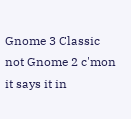Gnome 3 Classic not Gnome 2 c'mon it says it in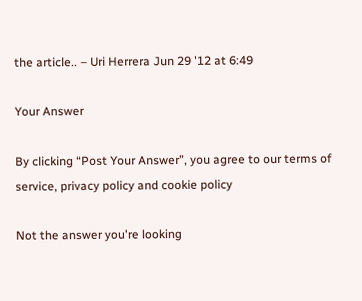the article.. – Uri Herrera Jun 29 '12 at 6:49

Your Answer

By clicking “Post Your Answer”, you agree to our terms of service, privacy policy and cookie policy

Not the answer you're looking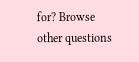for? Browse other questions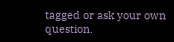tagged or ask your own question.